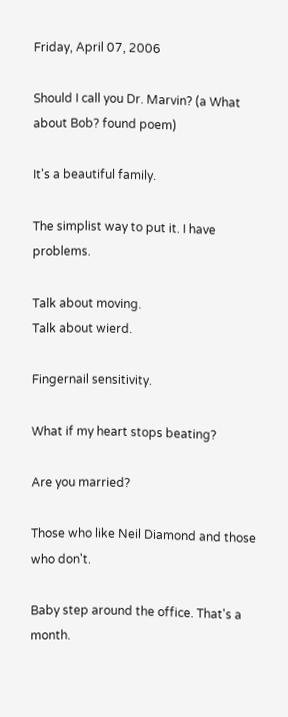Friday, April 07, 2006

Should I call you Dr. Marvin? (a What about Bob? found poem)

It's a beautiful family.

The simplist way to put it. I have problems.

Talk about moving.
Talk about wierd.

Fingernail sensitivity.

What if my heart stops beating?

Are you married?

Those who like Neil Diamond and those who don't.

Baby step around the office. That's a month.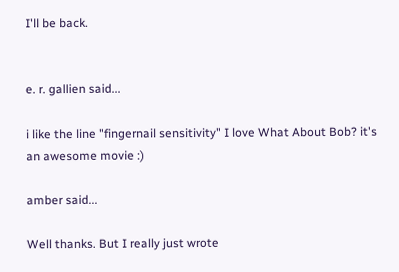I'll be back.


e. r. gallien said...

i like the line "fingernail sensitivity" I love What About Bob? it's an awesome movie :)

amber said...

Well thanks. But I really just wrote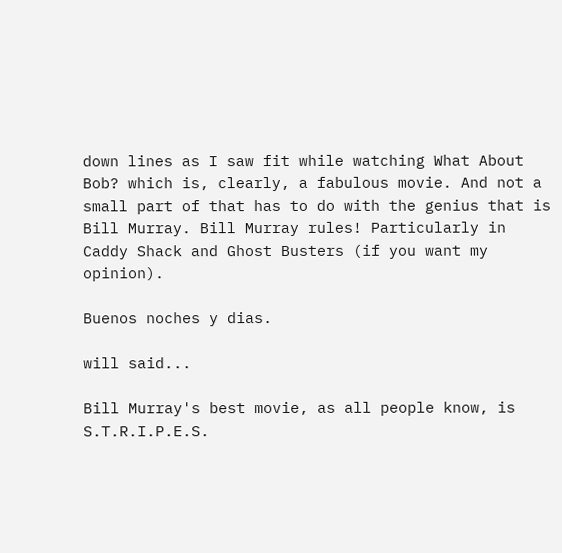down lines as I saw fit while watching What About Bob? which is, clearly, a fabulous movie. And not a small part of that has to do with the genius that is Bill Murray. Bill Murray rules! Particularly in Caddy Shack and Ghost Busters (if you want my opinion).

Buenos noches y dias.

will said...

Bill Murray's best movie, as all people know, is S.T.R.I.P.E.S.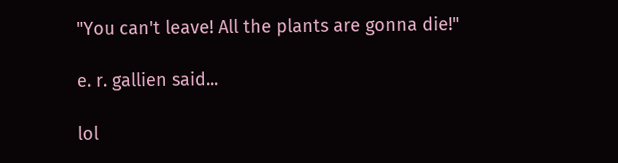"You can't leave! All the plants are gonna die!"

e. r. gallien said...

lol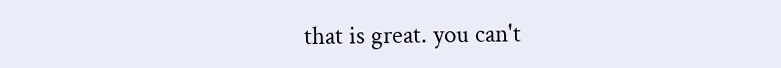that is great. you can't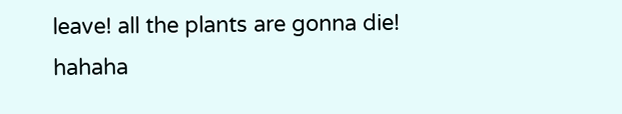leave! all the plants are gonna die! hahaha